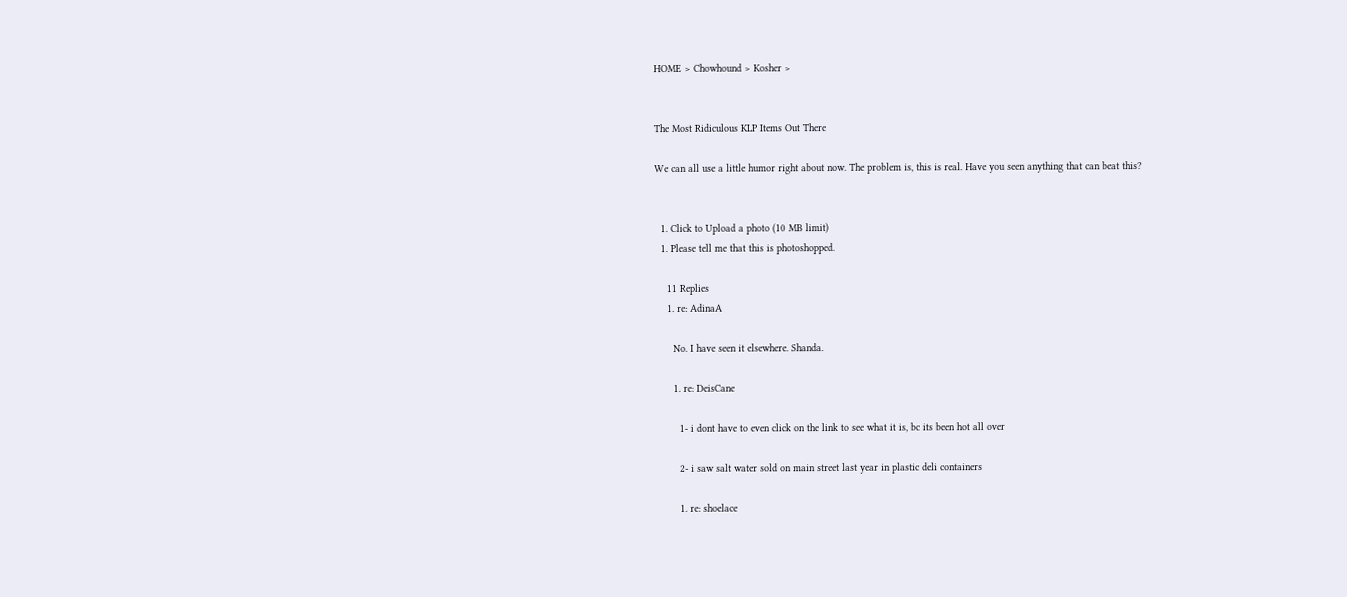HOME > Chowhound > Kosher >


The Most Ridiculous KLP Items Out There

We can all use a little humor right about now. The problem is, this is real. Have you seen anything that can beat this?


  1. Click to Upload a photo (10 MB limit)
  1. Please tell me that this is photoshopped.

    11 Replies
    1. re: AdinaA

      No. I have seen it elsewhere. Shanda.

      1. re: DeisCane

        1- i dont have to even click on the link to see what it is, bc its been hot all over

        2- i saw salt water sold on main street last year in plastic deli containers

        1. re: shoelace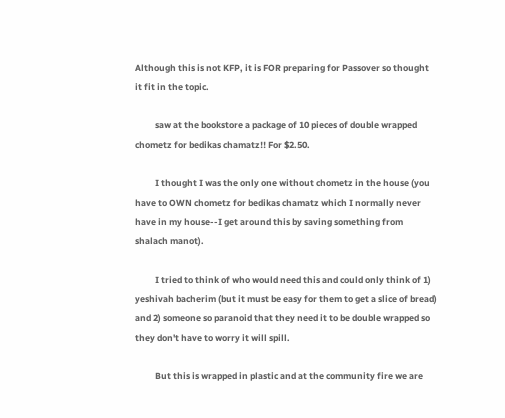Although this is not KFP, it is FOR preparing for Passover so thought it fit in the topic.

          saw at the bookstore a package of 10 pieces of double wrapped chometz for bedikas chamatz!! For $2.50.

          I thought I was the only one without chometz in the house (you have to OWN chometz for bedikas chamatz which I normally never have in my house--I get around this by saving something from shalach manot).

          I tried to think of who would need this and could only think of 1) yeshivah bacherim (but it must be easy for them to get a slice of bread) and 2) someone so paranoid that they need it to be double wrapped so they don't have to worry it will spill.

          But this is wrapped in plastic and at the community fire we are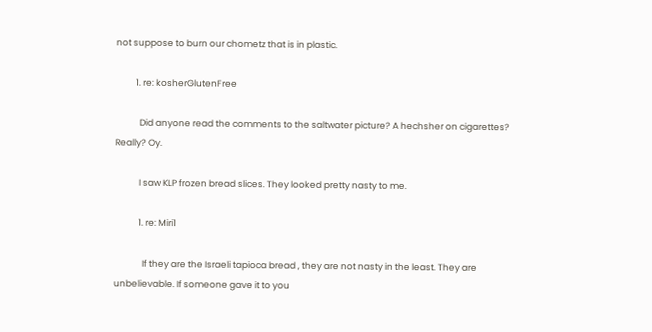not suppose to burn our chometz that is in plastic.

          1. re: kosherGlutenFree

            Did anyone read the comments to the saltwater picture? A hechsher on cigarettes? Really? Oy.

            I saw KLP frozen bread slices. They looked pretty nasty to me.

            1. re: Miri1

              If they are the Israeli tapioca bread , they are not nasty in the least. They are unbelievable. If someone gave it to you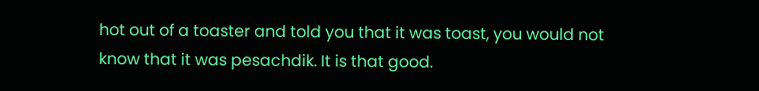hot out of a toaster and told you that it was toast, you would not know that it was pesachdik. It is that good.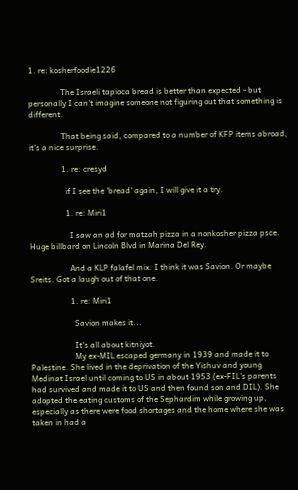1. re: kosherfoodie1226

                The Israeli tapioca bread is better than expected - but personally I can't imagine someone not figuring out that something is different.

                That being said, compared to a number of KFP items abroad, it's a nice surprise.

                1. re: cresyd

                  if I see the 'bread' again, I will give it a try.

                  1. re: Miri1

                    I saw an ad for matzah pizza in a nonkosher pizza psce. Huge billbard on Lincoln Blvd in Marina Del Rey.

                    And a KLP falafel mix. I think it was Savion. Or maybe Sreits. Got a laugh out of that one.

                    1. re: Miri1

                      Savion makes it...

                      It's all about kitniyot.
                      My ex-MIL escaped germany in 1939 and made it to Palestine. She lived in the deprivation of the Yishuv and young Medinat Israel until coming to US in about 1953 (ex-FIL's parents had survived and made it to US and then found son and DIL). She adopted the eating customs of the Sephardim while growing up, especially as there were food shortages and the home where she was taken in had a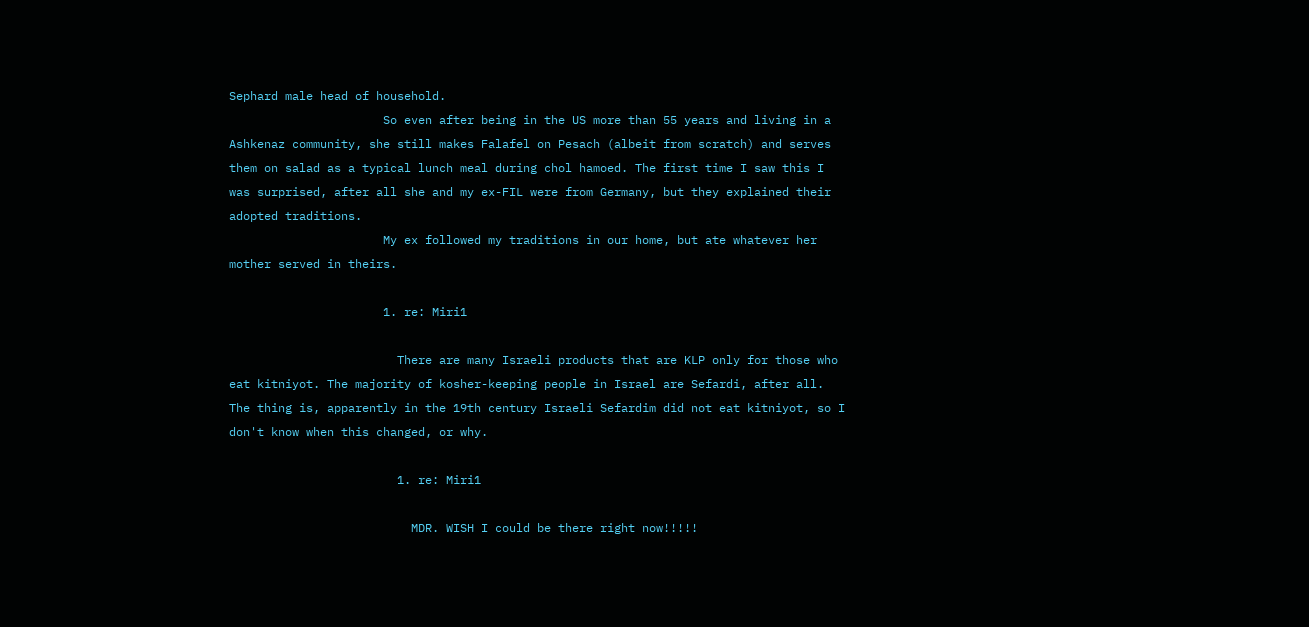Sephard male head of household.
                      So even after being in the US more than 55 years and living in a Ashkenaz community, she still makes Falafel on Pesach (albeit from scratch) and serves them on salad as a typical lunch meal during chol hamoed. The first time I saw this I was surprised, after all she and my ex-FIL were from Germany, but they explained their adopted traditions.
                      My ex followed my traditions in our home, but ate whatever her mother served in theirs.

                      1. re: Miri1

                        There are many Israeli products that are KLP only for those who eat kitniyot. The majority of kosher-keeping people in Israel are Sefardi, after all. The thing is, apparently in the 19th century Israeli Sefardim did not eat kitniyot, so I don't know when this changed, or why.

                        1. re: Miri1

                          MDR. WISH I could be there right now!!!!!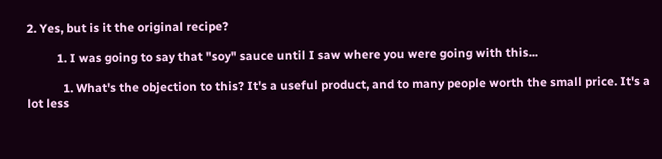2. Yes, but is it the original recipe?

          1. I was going to say that "soy" sauce until I saw where you were going with this...

            1. What's the objection to this? It's a useful product, and to many people worth the small price. It's a lot less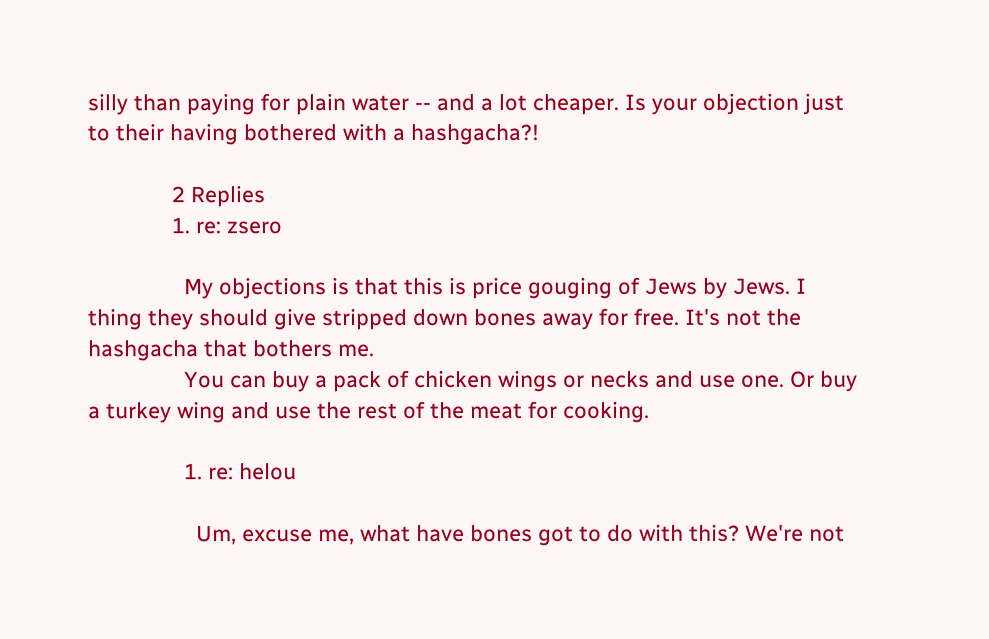silly than paying for plain water -- and a lot cheaper. Is your objection just to their having bothered with a hashgacha?!

              2 Replies
              1. re: zsero

                My objections is that this is price gouging of Jews by Jews. I thing they should give stripped down bones away for free. It's not the hashgacha that bothers me.
                You can buy a pack of chicken wings or necks and use one. Or buy a turkey wing and use the rest of the meat for cooking.

                1. re: helou

                  Um, excuse me, what have bones got to do with this? We're not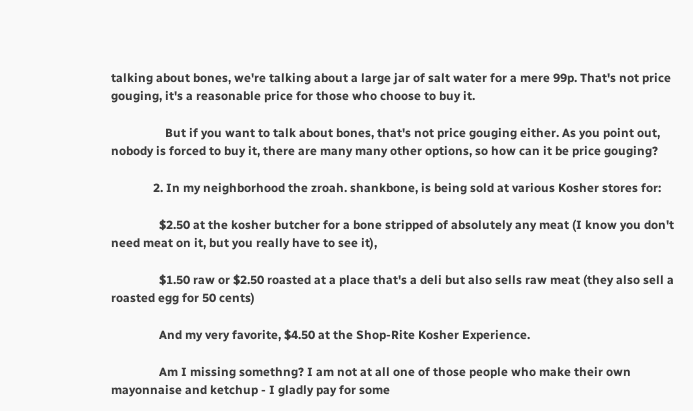talking about bones, we're talking about a large jar of salt water for a mere 99p. That's not price gouging, it's a reasonable price for those who choose to buy it.

                  But if you want to talk about bones, that's not price gouging either. As you point out, nobody is forced to buy it, there are many many other options, so how can it be price gouging?

              2. In my neighborhood the zroah. shankbone, is being sold at various Kosher stores for:

                $2.50 at the kosher butcher for a bone stripped of absolutely any meat (I know you don't need meat on it, but you really have to see it),

                $1.50 raw or $2.50 roasted at a place that's a deli but also sells raw meat (they also sell a roasted egg for 50 cents)

                And my very favorite, $4.50 at the Shop-Rite Kosher Experience.

                Am I missing somethng? I am not at all one of those people who make their own mayonnaise and ketchup - I gladly pay for some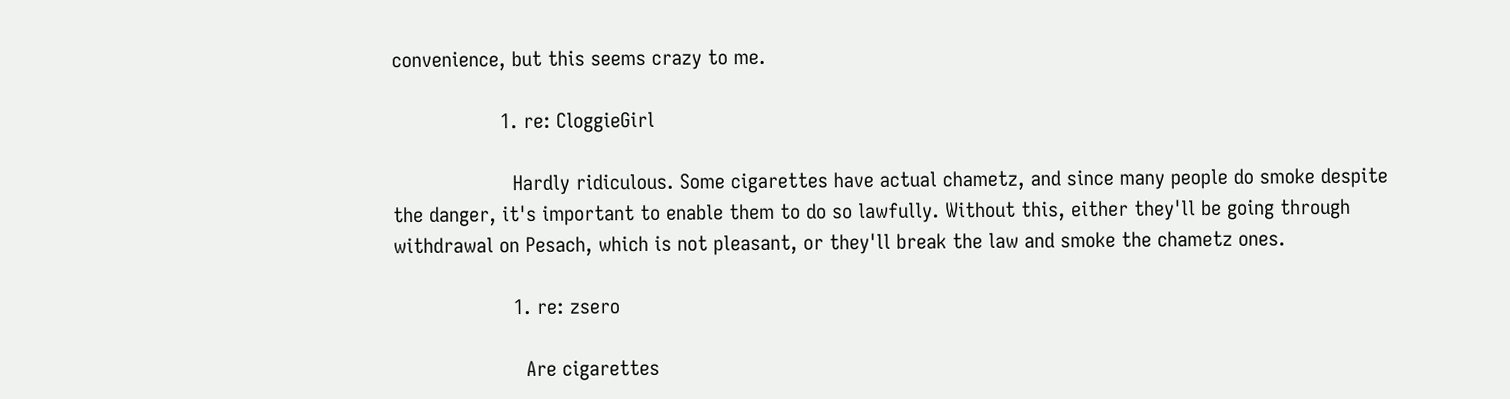convenience, but this seems crazy to me.

                  1. re: CloggieGirl

                    Hardly ridiculous. Some cigarettes have actual chametz, and since many people do smoke despite the danger, it's important to enable them to do so lawfully. Without this, either they'll be going through withdrawal on Pesach, which is not pleasant, or they'll break the law and smoke the chametz ones.

                    1. re: zsero

                      Are cigarettes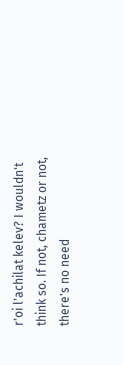r'oi l'achilat kelev? I wouldn't think so. If not, chametz or not, there's no need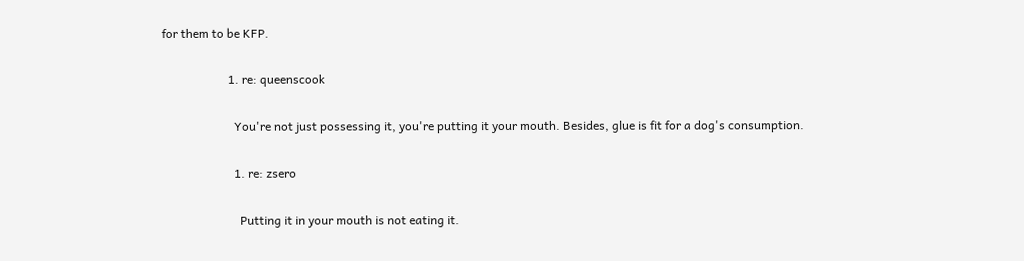for them to be KFP.

                      1. re: queenscook

                        You're not just possessing it, you're putting it your mouth. Besides, glue is fit for a dog's consumption.

                        1. re: zsero

                          Putting it in your mouth is not eating it.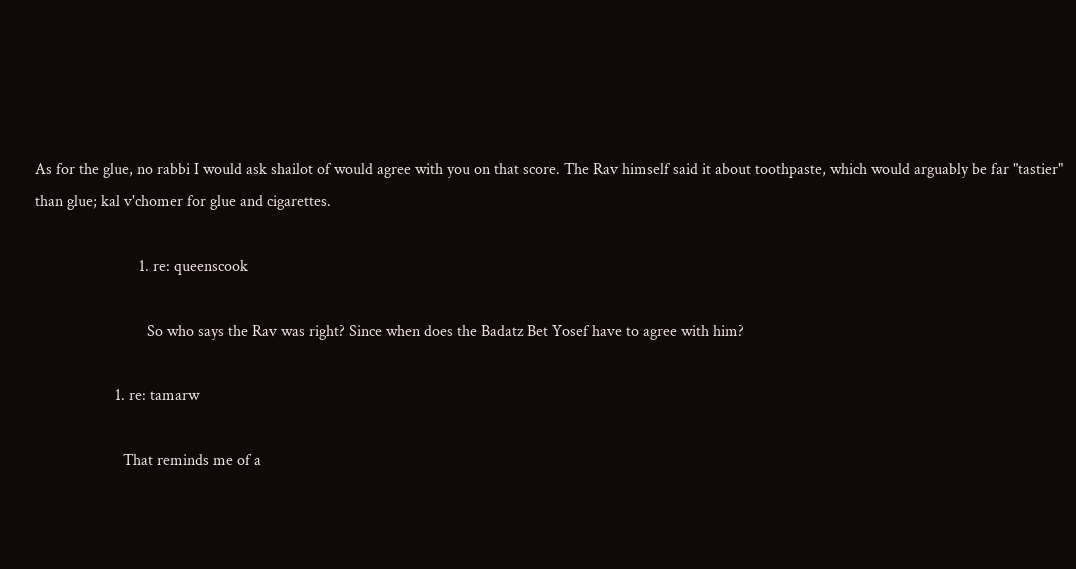As for the glue, no rabbi I would ask shailot of would agree with you on that score. The Rav himself said it about toothpaste, which would arguably be far "tastier" than glue; kal v'chomer for glue and cigarettes.

                          1. re: queenscook

                            So who says the Rav was right? Since when does the Badatz Bet Yosef have to agree with him?

                    1. re: tamarw

                      That reminds me of a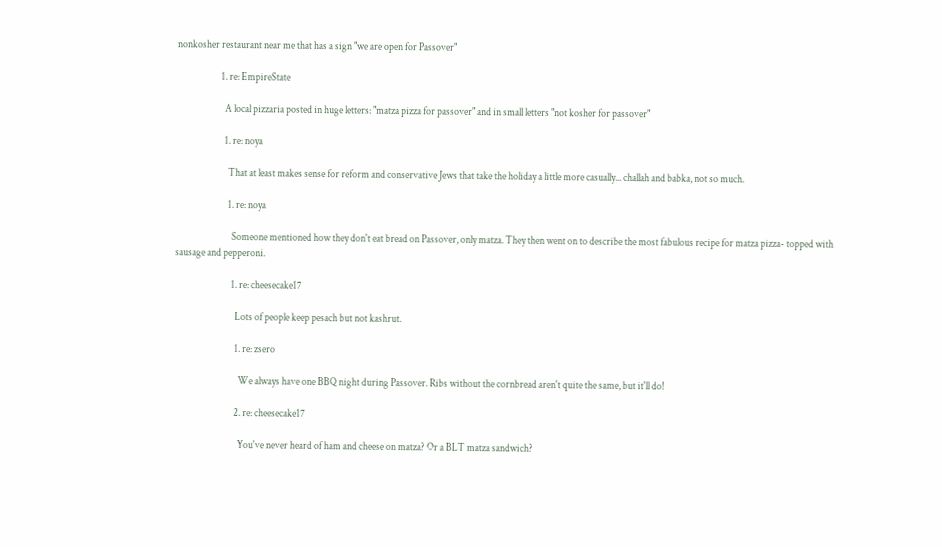nonkosher restaurant near me that has a sign "we are open for Passover"

                      1. re: EmpireState

                        A local pizzaria posted in huge letters: "matza pizza for passover" and in small letters "not kosher for passover"

                        1. re: noya

                          That at least makes sense for reform and conservative Jews that take the holiday a little more casually... challah and babka, not so much.

                          1. re: noya

                            Someone mentioned how they don't eat bread on Passover, only matza. They then went on to describe the most fabulous recipe for matza pizza- topped with sausage and pepperoni.

                            1. re: cheesecake17

                              Lots of people keep pesach but not kashrut.

                              1. re: zsero

                                We always have one BBQ night during Passover. Ribs without the cornbread aren't quite the same, but it'll do!

                              2. re: cheesecake17

                                You've never heard of ham and cheese on matza? Or a BLT matza sandwich?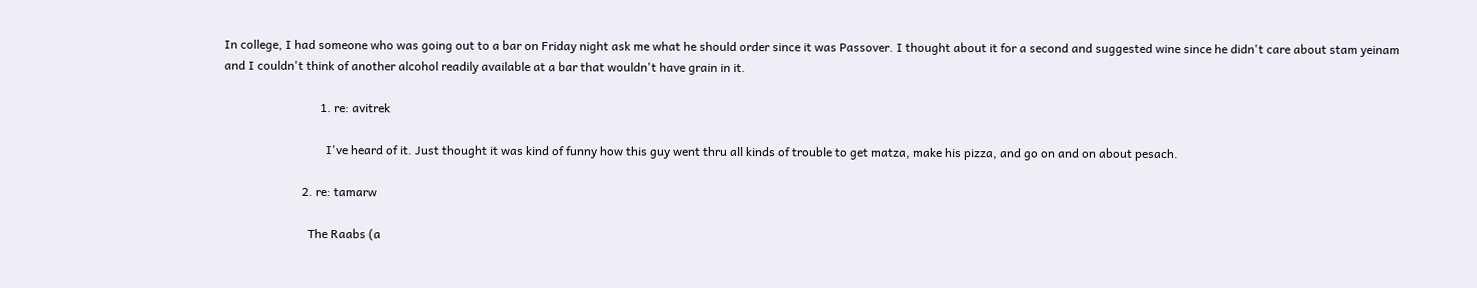In college, I had someone who was going out to a bar on Friday night ask me what he should order since it was Passover. I thought about it for a second and suggested wine since he didn't care about stam yeinam and I couldn't think of another alcohol readily available at a bar that wouldn't have grain in it.

                                1. re: avitrek

                                  I've heard of it. Just thought it was kind of funny how this guy went thru all kinds of trouble to get matza, make his pizza, and go on and on about pesach.

                          2. re: tamarw

                            The Raabs (a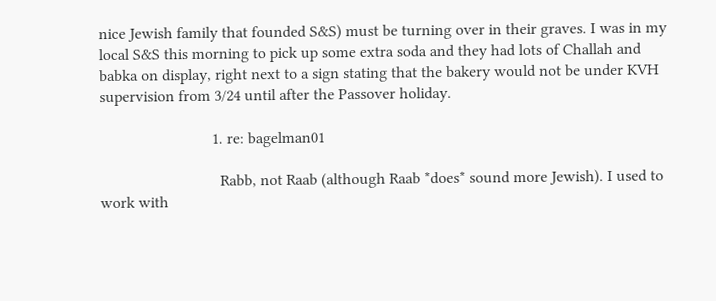nice Jewish family that founded S&S) must be turning over in their graves. I was in my local S&S this morning to pick up some extra soda and they had lots of Challah and babka on display, right next to a sign stating that the bakery would not be under KVH supervision from 3/24 until after the Passover holiday.

                            1. re: bagelman01

                              Rabb, not Raab (although Raab *does* sound more Jewish). I used to work with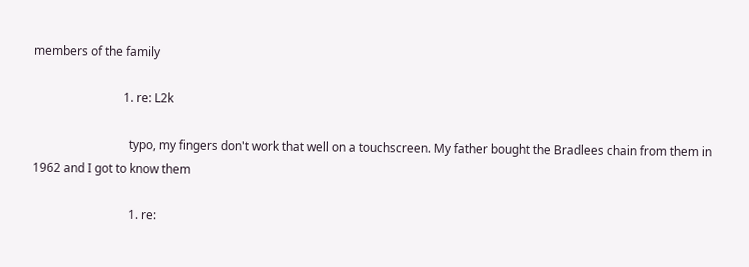members of the family

                              1. re: L2k

                                typo, my fingers don't work that well on a touchscreen. My father bought the Bradlees chain from them in 1962 and I got to know them

                                1. re: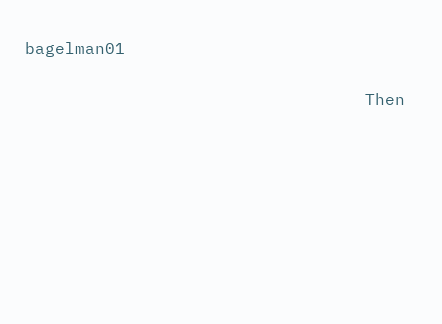bagelman01

                                  Then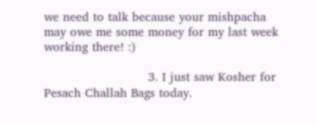we need to talk because your mishpacha may owe me some money for my last week working there! :)

                          3. I just saw Kosher for Pesach Challah Bags today.